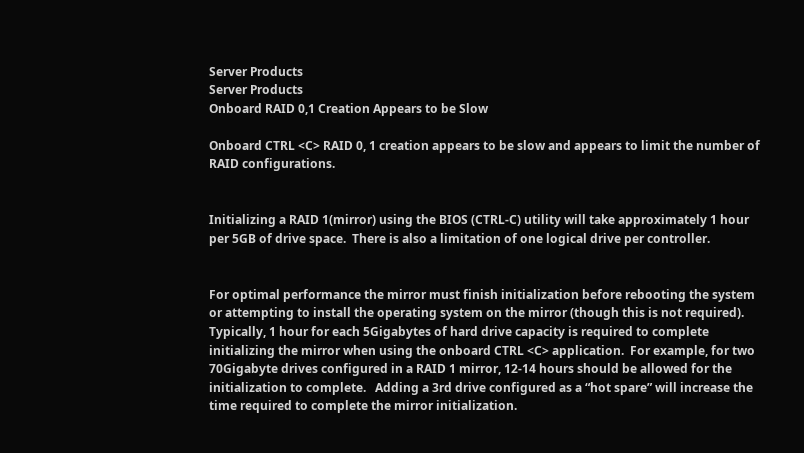Server Products
Server Products
Onboard RAID 0,1 Creation Appears to be Slow

Onboard CTRL <C> RAID 0, 1 creation appears to be slow and appears to limit the number of RAID configurations.


Initializing a RAID 1(mirror) using the BIOS (CTRL-C) utility will take approximately 1 hour per 5GB of drive space.  There is also a limitation of one logical drive per controller.


For optimal performance the mirror must finish initialization before rebooting the system or attempting to install the operating system on the mirror (though this is not required).  Typically, 1 hour for each 5Gigabytes of hard drive capacity is required to complete initializing the mirror when using the onboard CTRL <C> application.  For example, for two 70Gigabyte drives configured in a RAID 1 mirror, 12-14 hours should be allowed for the initialization to complete.   Adding a 3rd drive configured as a “hot spare” will increase the time required to complete the mirror initialization.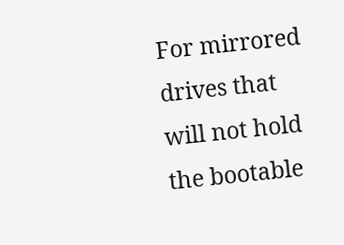For mirrored drives that will not hold the bootable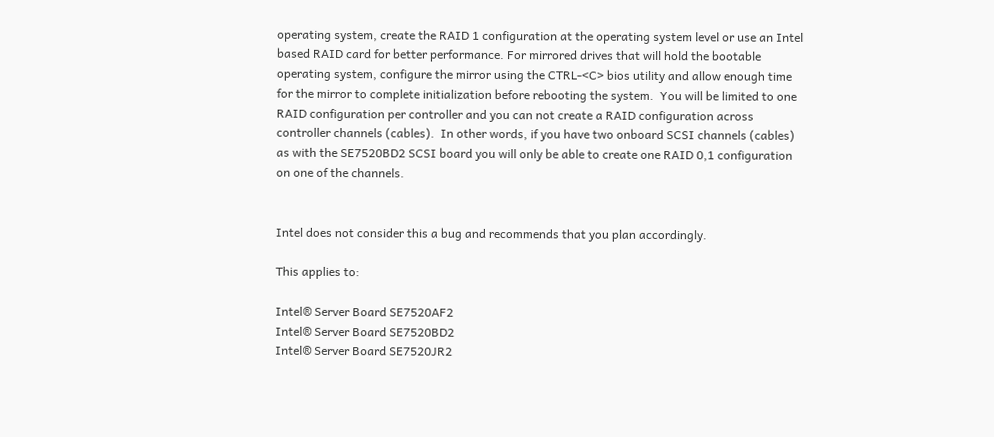operating system, create the RAID 1 configuration at the operating system level or use an Intel based RAID card for better performance. For mirrored drives that will hold the bootable operating system, configure the mirror using the CTRL-<C> bios utility and allow enough time for the mirror to complete initialization before rebooting the system.  You will be limited to one   RAID configuration per controller and you can not create a RAID configuration across controller channels (cables).  In other words, if you have two onboard SCSI channels (cables) as with the SE7520BD2 SCSI board you will only be able to create one RAID 0,1 configuration on one of the channels.


Intel does not consider this a bug and recommends that you plan accordingly.

This applies to:

Intel® Server Board SE7520AF2
Intel® Server Board SE7520BD2
Intel® Server Board SE7520JR2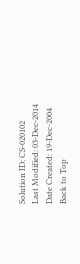Solution ID: CS-020102
Last Modified: 03-Dec-2014
Date Created: 19-Dec-2004
Back to Top